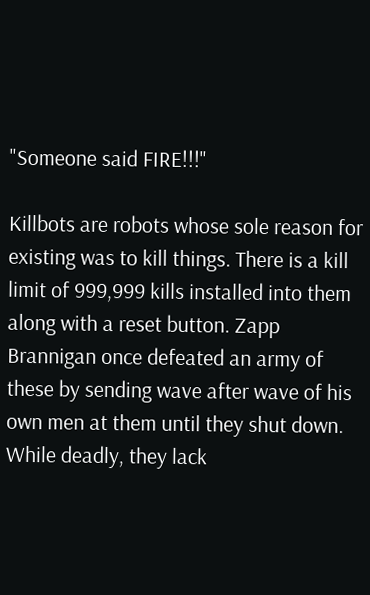"Someone said FIRE!!!"

Killbots are robots whose sole reason for existing was to kill things. There is a kill limit of 999,999 kills installed into them along with a reset button. Zapp Brannigan once defeated an army of these by sending wave after wave of his own men at them until they shut down. While deadly, they lack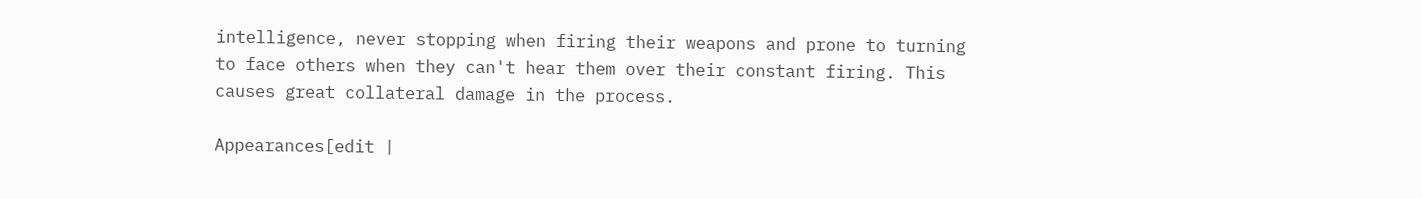intelligence, never stopping when firing their weapons and prone to turning to face others when they can't hear them over their constant firing. This causes great collateral damage in the process.

Appearances[edit |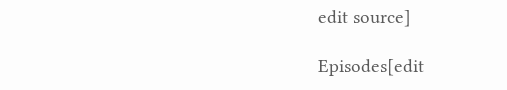edit source]

Episodes[edit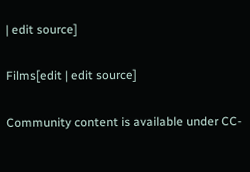| edit source]

Films[edit | edit source]

Community content is available under CC-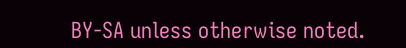BY-SA unless otherwise noted.